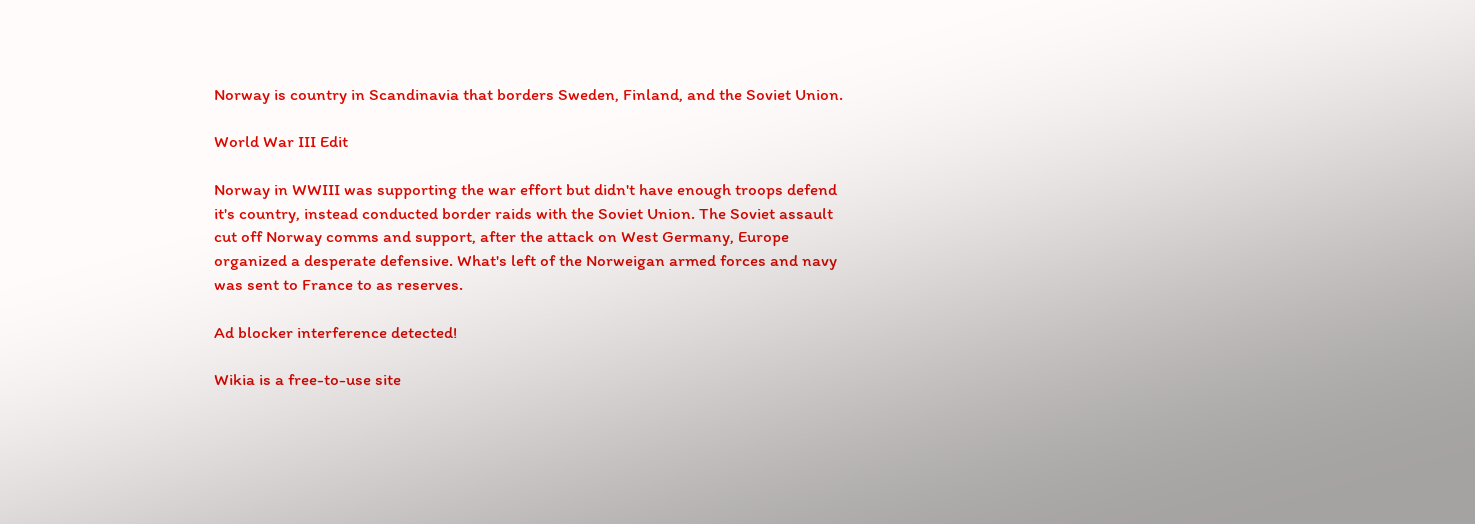Norway is country in Scandinavia that borders Sweden, Finland, and the Soviet Union.

World War III Edit

Norway in WWIII was supporting the war effort but didn't have enough troops defend it's country, instead conducted border raids with the Soviet Union. The Soviet assault cut off Norway comms and support, after the attack on West Germany, Europe organized a desperate defensive. What's left of the Norweigan armed forces and navy was sent to France to as reserves.

Ad blocker interference detected!

Wikia is a free-to-use site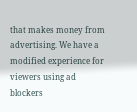that makes money from advertising. We have a modified experience for viewers using ad blockers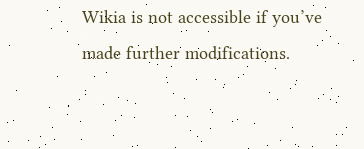Wikia is not accessible if you’ve made further modifications.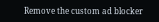Remove the custom ad blocker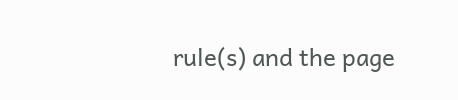rule(s) and the page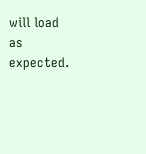will load as expected.